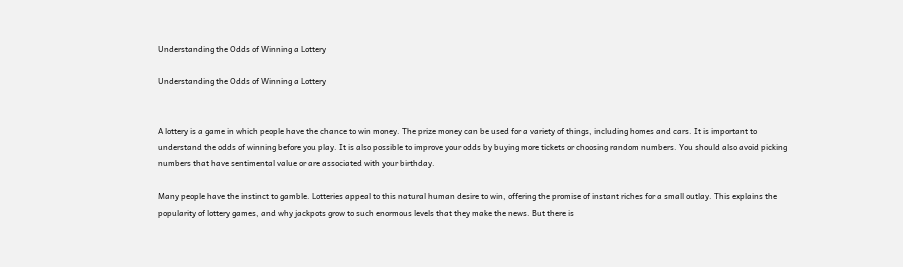Understanding the Odds of Winning a Lottery

Understanding the Odds of Winning a Lottery


A lottery is a game in which people have the chance to win money. The prize money can be used for a variety of things, including homes and cars. It is important to understand the odds of winning before you play. It is also possible to improve your odds by buying more tickets or choosing random numbers. You should also avoid picking numbers that have sentimental value or are associated with your birthday.

Many people have the instinct to gamble. Lotteries appeal to this natural human desire to win, offering the promise of instant riches for a small outlay. This explains the popularity of lottery games, and why jackpots grow to such enormous levels that they make the news. But there is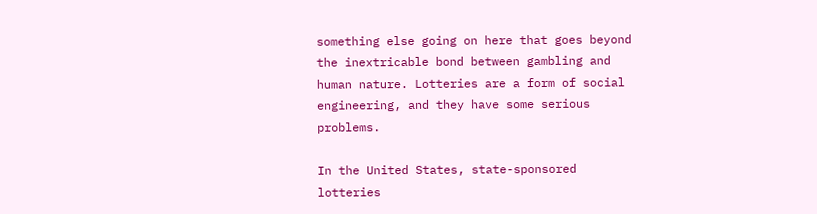something else going on here that goes beyond the inextricable bond between gambling and human nature. Lotteries are a form of social engineering, and they have some serious problems.

In the United States, state-sponsored lotteries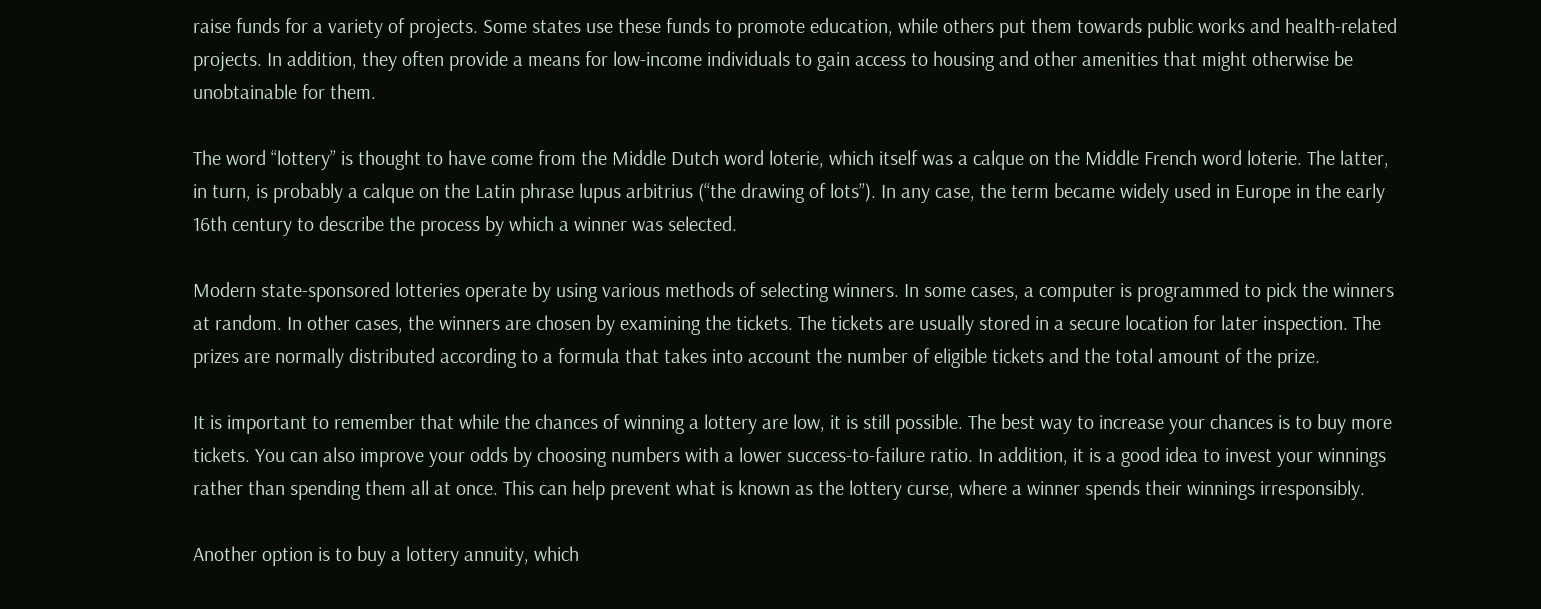raise funds for a variety of projects. Some states use these funds to promote education, while others put them towards public works and health-related projects. In addition, they often provide a means for low-income individuals to gain access to housing and other amenities that might otherwise be unobtainable for them.

The word “lottery” is thought to have come from the Middle Dutch word loterie, which itself was a calque on the Middle French word loterie. The latter, in turn, is probably a calque on the Latin phrase lupus arbitrius (“the drawing of lots”). In any case, the term became widely used in Europe in the early 16th century to describe the process by which a winner was selected.

Modern state-sponsored lotteries operate by using various methods of selecting winners. In some cases, a computer is programmed to pick the winners at random. In other cases, the winners are chosen by examining the tickets. The tickets are usually stored in a secure location for later inspection. The prizes are normally distributed according to a formula that takes into account the number of eligible tickets and the total amount of the prize.

It is important to remember that while the chances of winning a lottery are low, it is still possible. The best way to increase your chances is to buy more tickets. You can also improve your odds by choosing numbers with a lower success-to-failure ratio. In addition, it is a good idea to invest your winnings rather than spending them all at once. This can help prevent what is known as the lottery curse, where a winner spends their winnings irresponsibly.

Another option is to buy a lottery annuity, which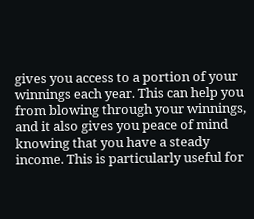gives you access to a portion of your winnings each year. This can help you from blowing through your winnings, and it also gives you peace of mind knowing that you have a steady income. This is particularly useful for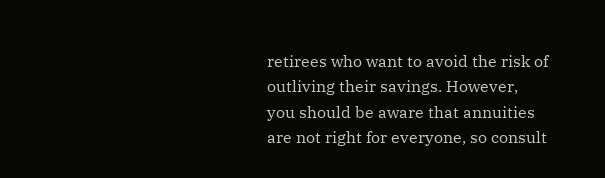retirees who want to avoid the risk of outliving their savings. However, you should be aware that annuities are not right for everyone, so consult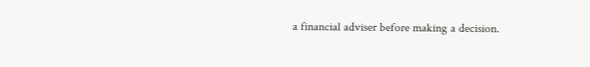a financial adviser before making a decision.